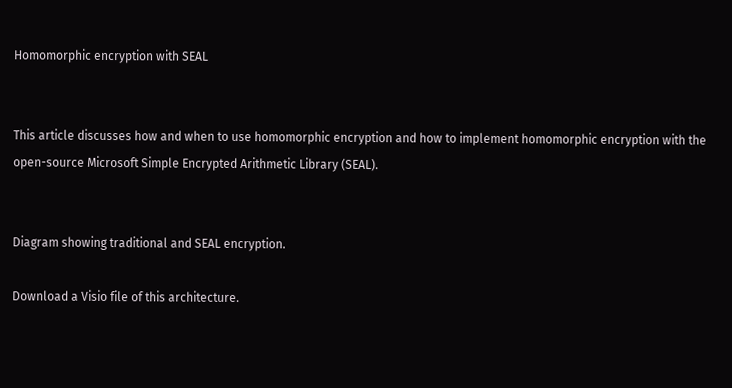Homomorphic encryption with SEAL


This article discusses how and when to use homomorphic encryption and how to implement homomorphic encryption with the open-source Microsoft Simple Encrypted Arithmetic Library (SEAL).


Diagram showing traditional and SEAL encryption.

Download a Visio file of this architecture.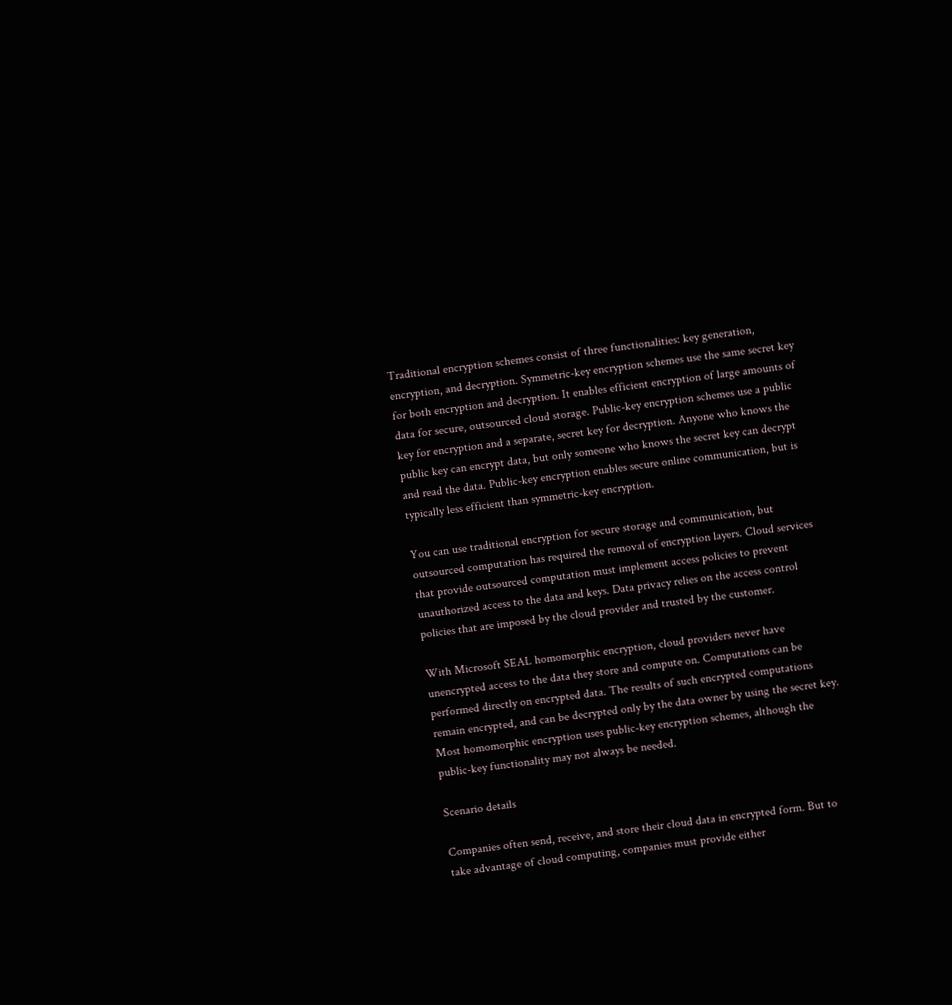Traditional encryption schemes consist of three functionalities: key generation, encryption, and decryption. Symmetric-key encryption schemes use the same secret key for both encryption and decryption. It enables efficient encryption of large amounts of data for secure, outsourced cloud storage. Public-key encryption schemes use a public key for encryption and a separate, secret key for decryption. Anyone who knows the public key can encrypt data, but only someone who knows the secret key can decrypt and read the data. Public-key encryption enables secure online communication, but is typically less efficient than symmetric-key encryption.

You can use traditional encryption for secure storage and communication, but outsourced computation has required the removal of encryption layers. Cloud services that provide outsourced computation must implement access policies to prevent unauthorized access to the data and keys. Data privacy relies on the access control policies that are imposed by the cloud provider and trusted by the customer.

With Microsoft SEAL homomorphic encryption, cloud providers never have unencrypted access to the data they store and compute on. Computations can be performed directly on encrypted data. The results of such encrypted computations remain encrypted, and can be decrypted only by the data owner by using the secret key. Most homomorphic encryption uses public-key encryption schemes, although the public-key functionality may not always be needed.

Scenario details

Companies often send, receive, and store their cloud data in encrypted form. But to take advantage of cloud computing, companies must provide either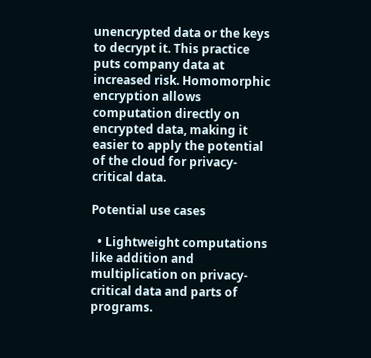unencrypted data or the keys to decrypt it. This practice puts company data at increased risk. Homomorphic encryption allows computation directly on encrypted data, making it easier to apply the potential of the cloud for privacy-critical data.

Potential use cases

  • Lightweight computations like addition and multiplication on privacy-critical data and parts of programs.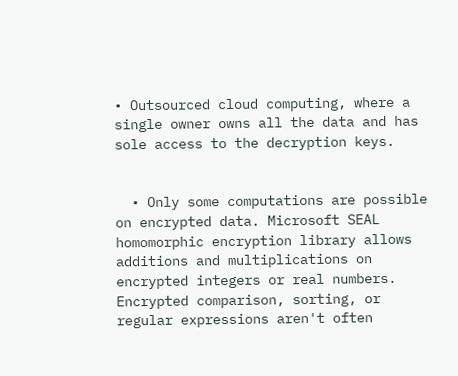• Outsourced cloud computing, where a single owner owns all the data and has sole access to the decryption keys.


  • Only some computations are possible on encrypted data. Microsoft SEAL homomorphic encryption library allows additions and multiplications on encrypted integers or real numbers. Encrypted comparison, sorting, or regular expressions aren't often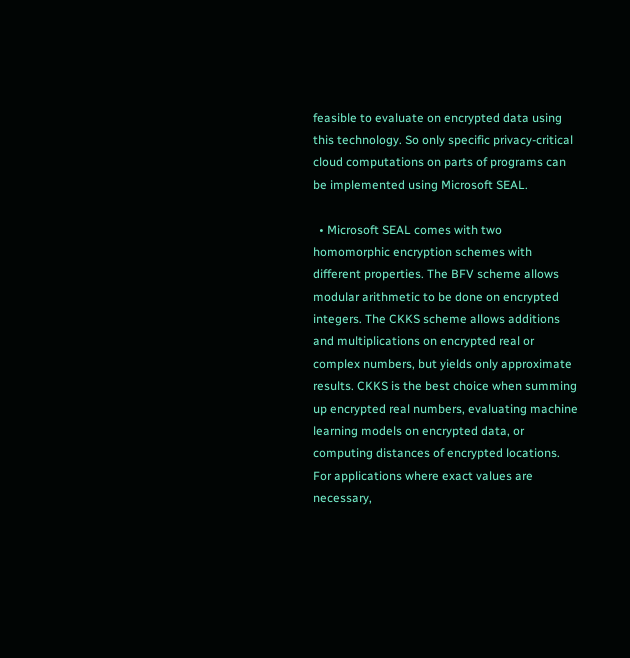feasible to evaluate on encrypted data using this technology. So only specific privacy-critical cloud computations on parts of programs can be implemented using Microsoft SEAL.

  • Microsoft SEAL comes with two homomorphic encryption schemes with different properties. The BFV scheme allows modular arithmetic to be done on encrypted integers. The CKKS scheme allows additions and multiplications on encrypted real or complex numbers, but yields only approximate results. CKKS is the best choice when summing up encrypted real numbers, evaluating machine learning models on encrypted data, or computing distances of encrypted locations. For applications where exact values are necessary,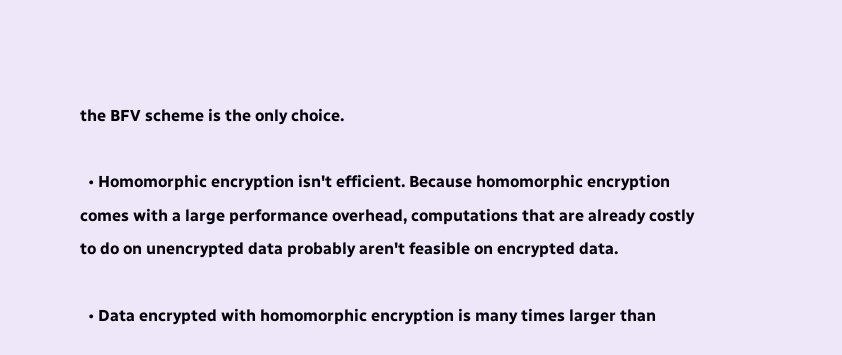the BFV scheme is the only choice.

  • Homomorphic encryption isn't efficient. Because homomorphic encryption comes with a large performance overhead, computations that are already costly to do on unencrypted data probably aren't feasible on encrypted data.

  • Data encrypted with homomorphic encryption is many times larger than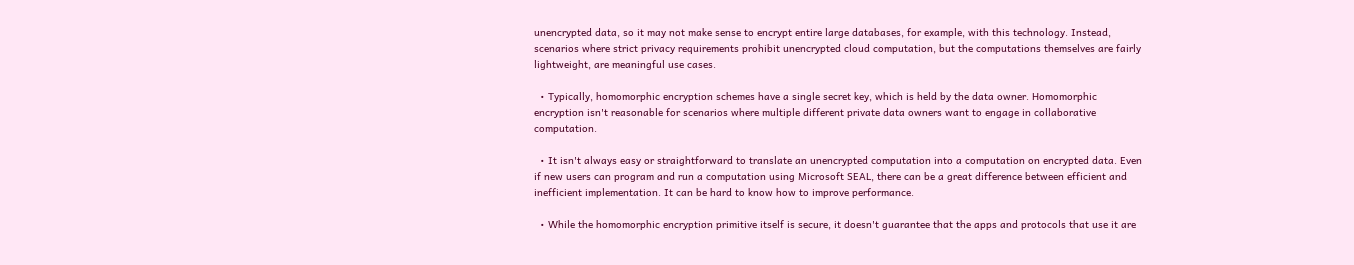unencrypted data, so it may not make sense to encrypt entire large databases, for example, with this technology. Instead, scenarios where strict privacy requirements prohibit unencrypted cloud computation, but the computations themselves are fairly lightweight, are meaningful use cases.

  • Typically, homomorphic encryption schemes have a single secret key, which is held by the data owner. Homomorphic encryption isn't reasonable for scenarios where multiple different private data owners want to engage in collaborative computation.

  • It isn't always easy or straightforward to translate an unencrypted computation into a computation on encrypted data. Even if new users can program and run a computation using Microsoft SEAL, there can be a great difference between efficient and inefficient implementation. It can be hard to know how to improve performance.

  • While the homomorphic encryption primitive itself is secure, it doesn't guarantee that the apps and protocols that use it are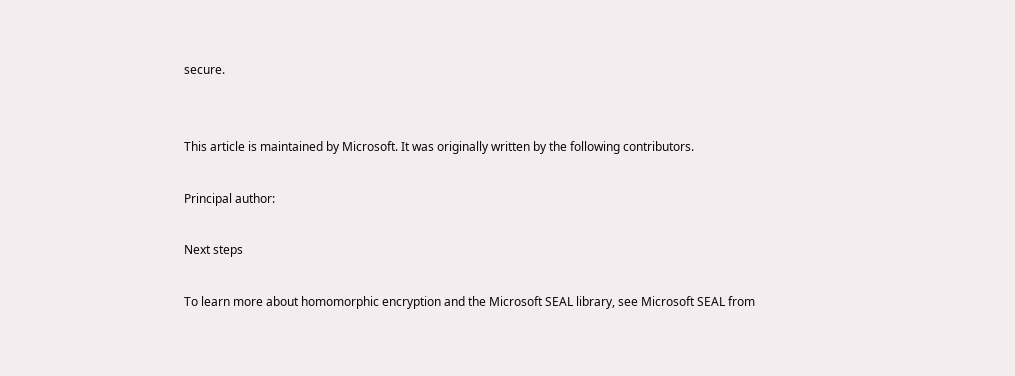secure.


This article is maintained by Microsoft. It was originally written by the following contributors.

Principal author:

Next steps

To learn more about homomorphic encryption and the Microsoft SEAL library, see Microsoft SEAL from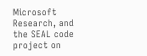Microsoft Research, and the SEAL code project on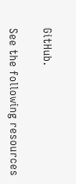GitHub.

See the following resources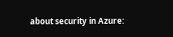about security in Azure: